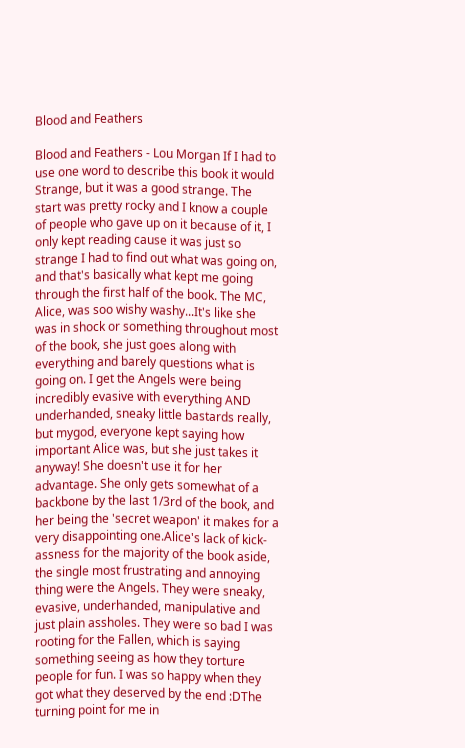Blood and Feathers

Blood and Feathers - Lou Morgan If I had to use one word to describe this book it would Strange, but it was a good strange. The start was pretty rocky and I know a couple of people who gave up on it because of it, I only kept reading cause it was just so strange I had to find out what was going on, and that's basically what kept me going through the first half of the book. The MC, Alice, was soo wishy washy...It's like she was in shock or something throughout most of the book, she just goes along with everything and barely questions what is going on. I get the Angels were being incredibly evasive with everything AND underhanded, sneaky little bastards really, but mygod, everyone kept saying how important Alice was, but she just takes it anyway! She doesn't use it for her advantage. She only gets somewhat of a backbone by the last 1/3rd of the book, and her being the 'secret weapon' it makes for a very disappointing one.Alice's lack of kick-assness for the majority of the book aside, the single most frustrating and annoying thing were the Angels. They were sneaky, evasive, underhanded, manipulative and just plain assholes. They were so bad I was rooting for the Fallen, which is saying something seeing as how they torture people for fun. I was so happy when they got what they deserved by the end :DThe turning point for me in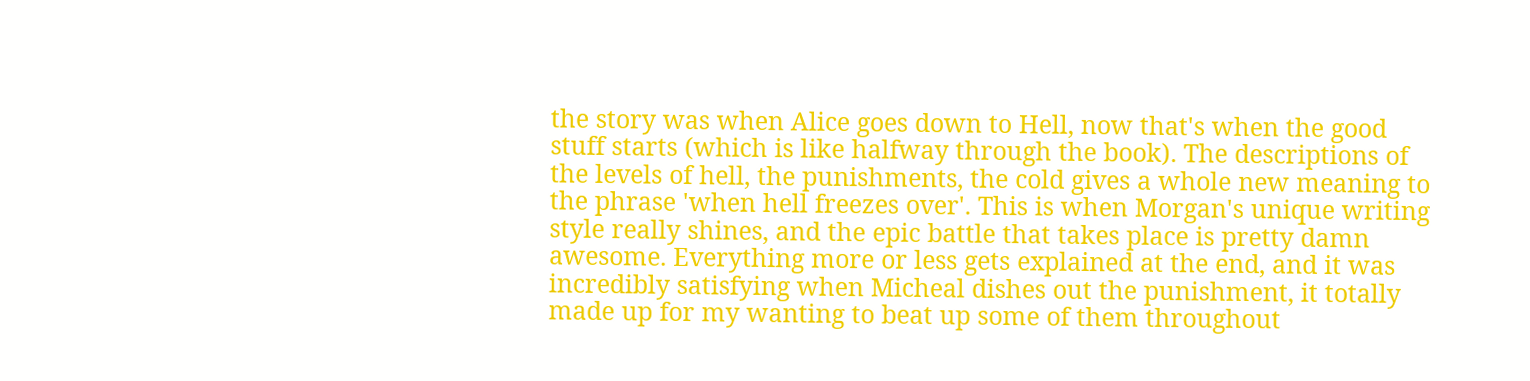the story was when Alice goes down to Hell, now that's when the good stuff starts (which is like halfway through the book). The descriptions of the levels of hell, the punishments, the cold gives a whole new meaning to the phrase 'when hell freezes over'. This is when Morgan's unique writing style really shines, and the epic battle that takes place is pretty damn awesome. Everything more or less gets explained at the end, and it was incredibly satisfying when Micheal dishes out the punishment, it totally made up for my wanting to beat up some of them throughout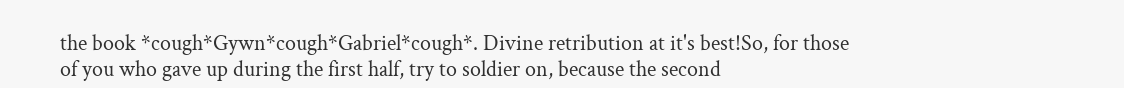the book *cough*Gywn*cough*Gabriel*cough*. Divine retribution at it's best!So, for those of you who gave up during the first half, try to soldier on, because the second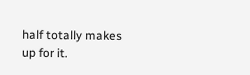half totally makes up for it.